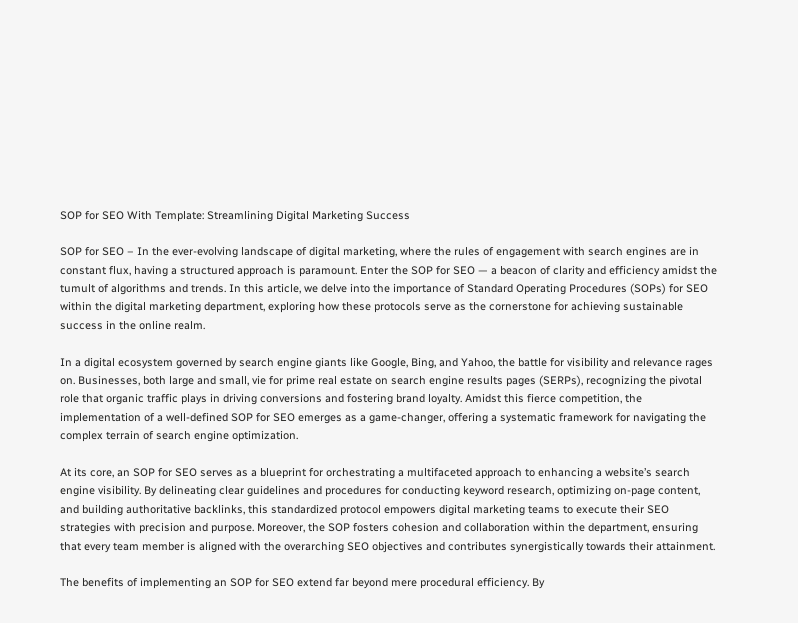SOP for SEO With Template: Streamlining Digital Marketing Success

SOP for SEO – In the ever-evolving landscape of digital marketing, where the rules of engagement with search engines are in constant flux, having a structured approach is paramount. Enter the SOP for SEO — a beacon of clarity and efficiency amidst the tumult of algorithms and trends. In this article, we delve into the importance of Standard Operating Procedures (SOPs) for SEO within the digital marketing department, exploring how these protocols serve as the cornerstone for achieving sustainable success in the online realm.

In a digital ecosystem governed by search engine giants like Google, Bing, and Yahoo, the battle for visibility and relevance rages on. Businesses, both large and small, vie for prime real estate on search engine results pages (SERPs), recognizing the pivotal role that organic traffic plays in driving conversions and fostering brand loyalty. Amidst this fierce competition, the implementation of a well-defined SOP for SEO emerges as a game-changer, offering a systematic framework for navigating the complex terrain of search engine optimization.

At its core, an SOP for SEO serves as a blueprint for orchestrating a multifaceted approach to enhancing a website’s search engine visibility. By delineating clear guidelines and procedures for conducting keyword research, optimizing on-page content, and building authoritative backlinks, this standardized protocol empowers digital marketing teams to execute their SEO strategies with precision and purpose. Moreover, the SOP fosters cohesion and collaboration within the department, ensuring that every team member is aligned with the overarching SEO objectives and contributes synergistically towards their attainment.

The benefits of implementing an SOP for SEO extend far beyond mere procedural efficiency. By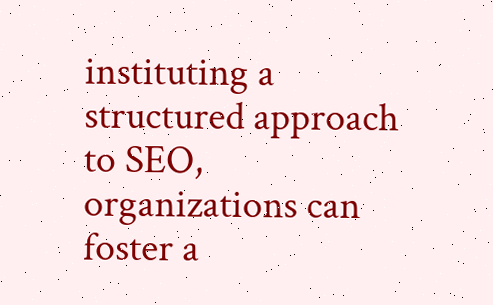instituting a structured approach to SEO, organizations can foster a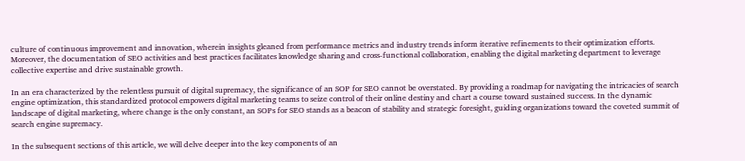culture of continuous improvement and innovation, wherein insights gleaned from performance metrics and industry trends inform iterative refinements to their optimization efforts. Moreover, the documentation of SEO activities and best practices facilitates knowledge sharing and cross-functional collaboration, enabling the digital marketing department to leverage collective expertise and drive sustainable growth.

In an era characterized by the relentless pursuit of digital supremacy, the significance of an SOP for SEO cannot be overstated. By providing a roadmap for navigating the intricacies of search engine optimization, this standardized protocol empowers digital marketing teams to seize control of their online destiny and chart a course toward sustained success. In the dynamic landscape of digital marketing, where change is the only constant, an SOPs for SEO stands as a beacon of stability and strategic foresight, guiding organizations toward the coveted summit of search engine supremacy.

In the subsequent sections of this article, we will delve deeper into the key components of an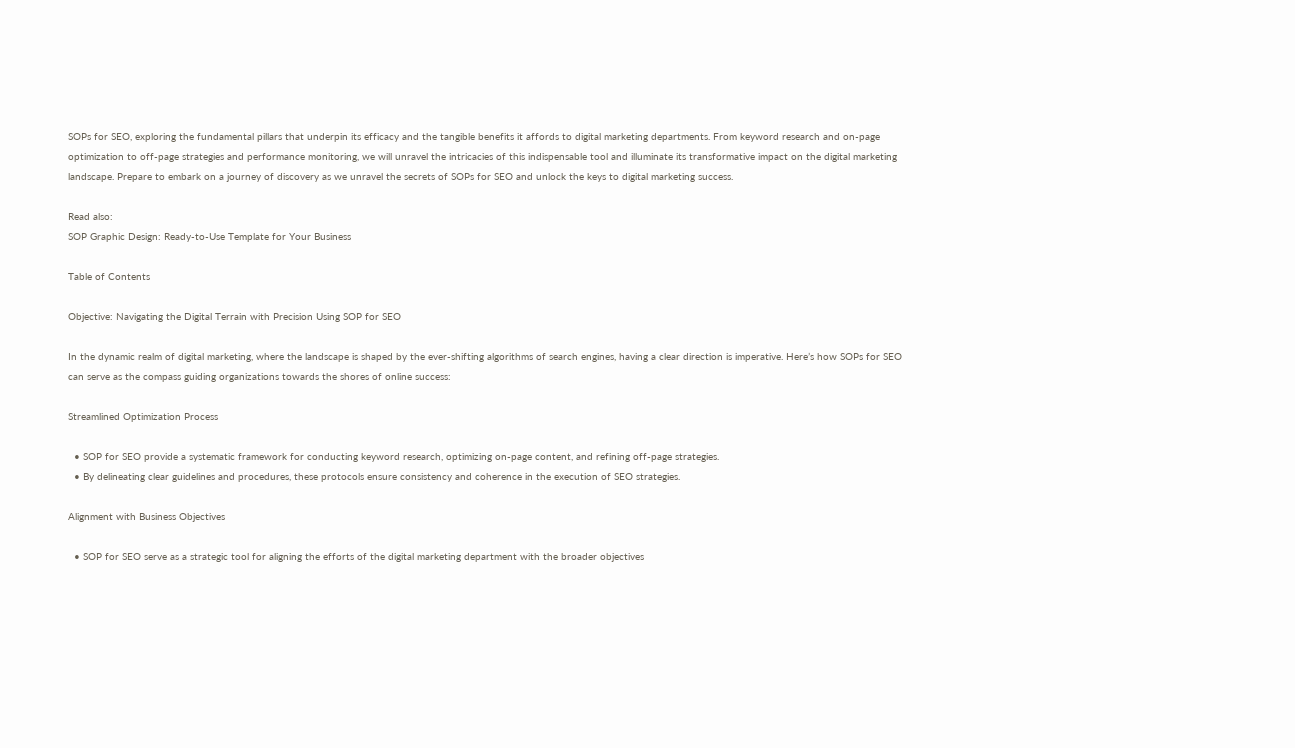SOPs for SEO, exploring the fundamental pillars that underpin its efficacy and the tangible benefits it affords to digital marketing departments. From keyword research and on-page optimization to off-page strategies and performance monitoring, we will unravel the intricacies of this indispensable tool and illuminate its transformative impact on the digital marketing landscape. Prepare to embark on a journey of discovery as we unravel the secrets of SOPs for SEO and unlock the keys to digital marketing success.

Read also:
SOP Graphic Design: Ready-to-Use Template for Your Business

Table of Contents

Objective: Navigating the Digital Terrain with Precision Using SOP for SEO

In the dynamic realm of digital marketing, where the landscape is shaped by the ever-shifting algorithms of search engines, having a clear direction is imperative. Here’s how SOPs for SEO can serve as the compass guiding organizations towards the shores of online success:

Streamlined Optimization Process

  • SOP for SEO provide a systematic framework for conducting keyword research, optimizing on-page content, and refining off-page strategies.
  • By delineating clear guidelines and procedures, these protocols ensure consistency and coherence in the execution of SEO strategies.

Alignment with Business Objectives

  • SOP for SEO serve as a strategic tool for aligning the efforts of the digital marketing department with the broader objectives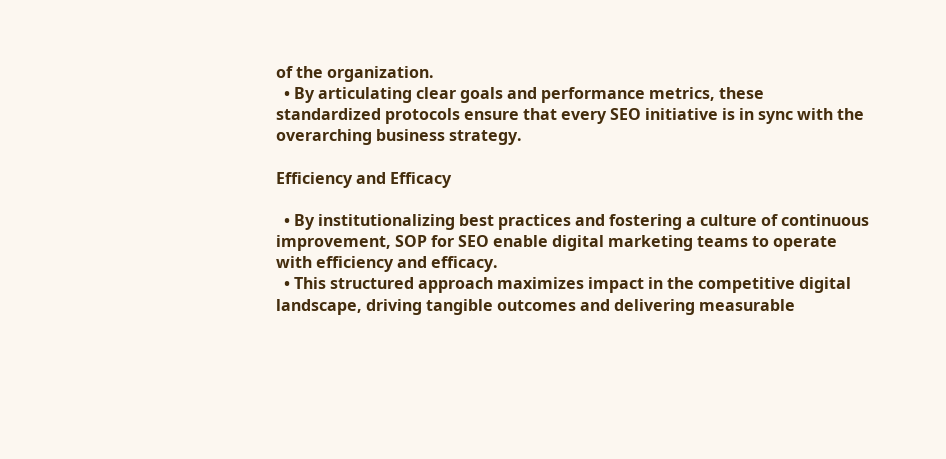of the organization.
  • By articulating clear goals and performance metrics, these standardized protocols ensure that every SEO initiative is in sync with the overarching business strategy.

Efficiency and Efficacy

  • By institutionalizing best practices and fostering a culture of continuous improvement, SOP for SEO enable digital marketing teams to operate with efficiency and efficacy.
  • This structured approach maximizes impact in the competitive digital landscape, driving tangible outcomes and delivering measurable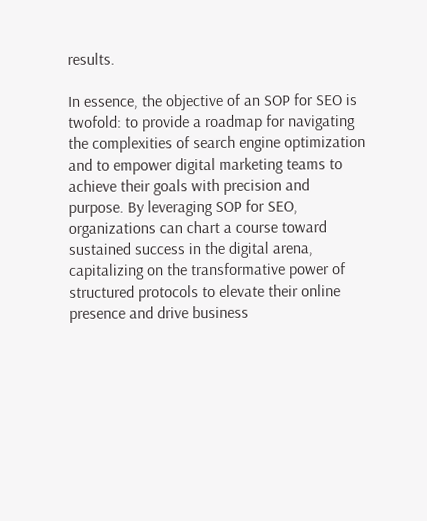results.

In essence, the objective of an SOP for SEO is twofold: to provide a roadmap for navigating the complexities of search engine optimization and to empower digital marketing teams to achieve their goals with precision and purpose. By leveraging SOP for SEO, organizations can chart a course toward sustained success in the digital arena, capitalizing on the transformative power of structured protocols to elevate their online presence and drive business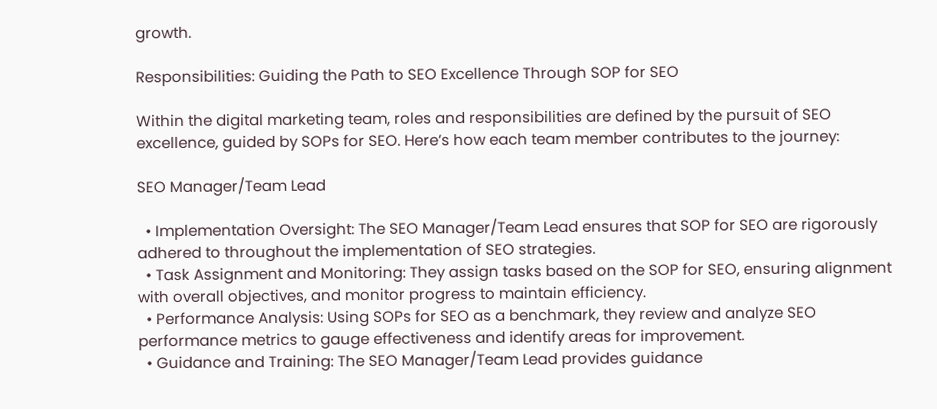growth.

Responsibilities: Guiding the Path to SEO Excellence Through SOP for SEO

Within the digital marketing team, roles and responsibilities are defined by the pursuit of SEO excellence, guided by SOPs for SEO. Here’s how each team member contributes to the journey:

SEO Manager/Team Lead

  • Implementation Oversight: The SEO Manager/Team Lead ensures that SOP for SEO are rigorously adhered to throughout the implementation of SEO strategies.
  • Task Assignment and Monitoring: They assign tasks based on the SOP for SEO, ensuring alignment with overall objectives, and monitor progress to maintain efficiency.
  • Performance Analysis: Using SOPs for SEO as a benchmark, they review and analyze SEO performance metrics to gauge effectiveness and identify areas for improvement.
  • Guidance and Training: The SEO Manager/Team Lead provides guidance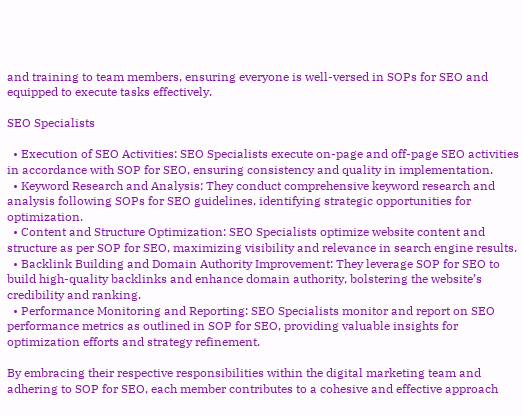and training to team members, ensuring everyone is well-versed in SOPs for SEO and equipped to execute tasks effectively.

SEO Specialists

  • Execution of SEO Activities: SEO Specialists execute on-page and off-page SEO activities in accordance with SOP for SEO, ensuring consistency and quality in implementation.
  • Keyword Research and Analysis: They conduct comprehensive keyword research and analysis following SOPs for SEO guidelines, identifying strategic opportunities for optimization.
  • Content and Structure Optimization: SEO Specialists optimize website content and structure as per SOP for SEO, maximizing visibility and relevance in search engine results.
  • Backlink Building and Domain Authority Improvement: They leverage SOP for SEO to build high-quality backlinks and enhance domain authority, bolstering the website’s credibility and ranking.
  • Performance Monitoring and Reporting: SEO Specialists monitor and report on SEO performance metrics as outlined in SOP for SEO, providing valuable insights for optimization efforts and strategy refinement.

By embracing their respective responsibilities within the digital marketing team and adhering to SOP for SEO, each member contributes to a cohesive and effective approach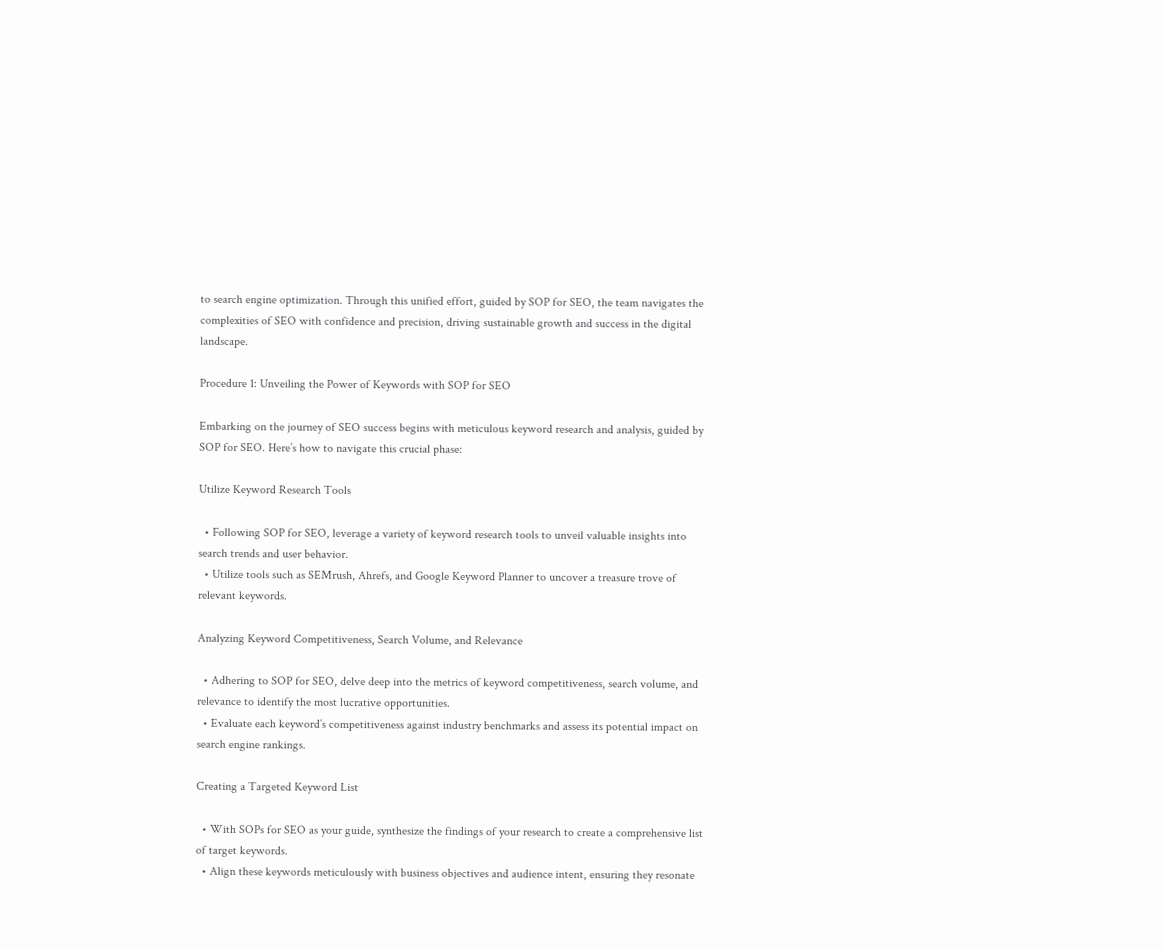to search engine optimization. Through this unified effort, guided by SOP for SEO, the team navigates the complexities of SEO with confidence and precision, driving sustainable growth and success in the digital landscape.

Procedure 1: Unveiling the Power of Keywords with SOP for SEO

Embarking on the journey of SEO success begins with meticulous keyword research and analysis, guided by SOP for SEO. Here’s how to navigate this crucial phase:

Utilize Keyword Research Tools

  • Following SOP for SEO, leverage a variety of keyword research tools to unveil valuable insights into search trends and user behavior.
  • Utilize tools such as SEMrush, Ahrefs, and Google Keyword Planner to uncover a treasure trove of relevant keywords.

Analyzing Keyword Competitiveness, Search Volume, and Relevance

  • Adhering to SOP for SEO, delve deep into the metrics of keyword competitiveness, search volume, and relevance to identify the most lucrative opportunities.
  • Evaluate each keyword’s competitiveness against industry benchmarks and assess its potential impact on search engine rankings.

Creating a Targeted Keyword List

  • With SOPs for SEO as your guide, synthesize the findings of your research to create a comprehensive list of target keywords.
  • Align these keywords meticulously with business objectives and audience intent, ensuring they resonate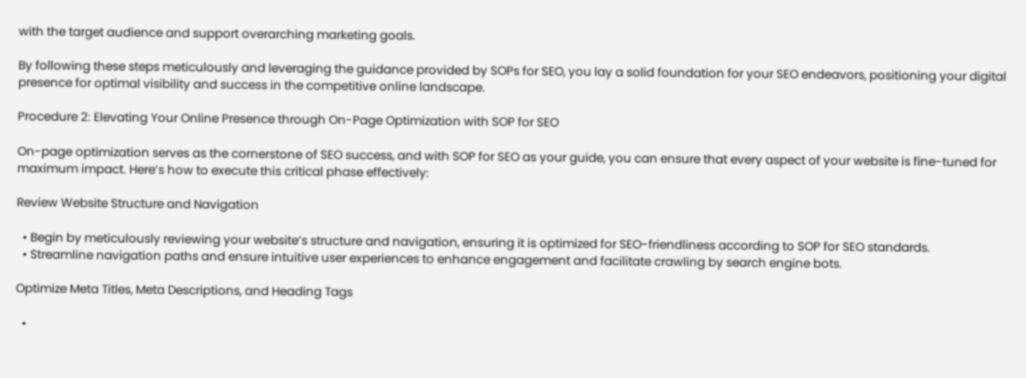with the target audience and support overarching marketing goals.

By following these steps meticulously and leveraging the guidance provided by SOPs for SEO, you lay a solid foundation for your SEO endeavors, positioning your digital presence for optimal visibility and success in the competitive online landscape.

Procedure 2: Elevating Your Online Presence through On-Page Optimization with SOP for SEO

On-page optimization serves as the cornerstone of SEO success, and with SOP for SEO as your guide, you can ensure that every aspect of your website is fine-tuned for maximum impact. Here’s how to execute this critical phase effectively:

Review Website Structure and Navigation

  • Begin by meticulously reviewing your website’s structure and navigation, ensuring it is optimized for SEO-friendliness according to SOP for SEO standards.
  • Streamline navigation paths and ensure intuitive user experiences to enhance engagement and facilitate crawling by search engine bots.

Optimize Meta Titles, Meta Descriptions, and Heading Tags

  •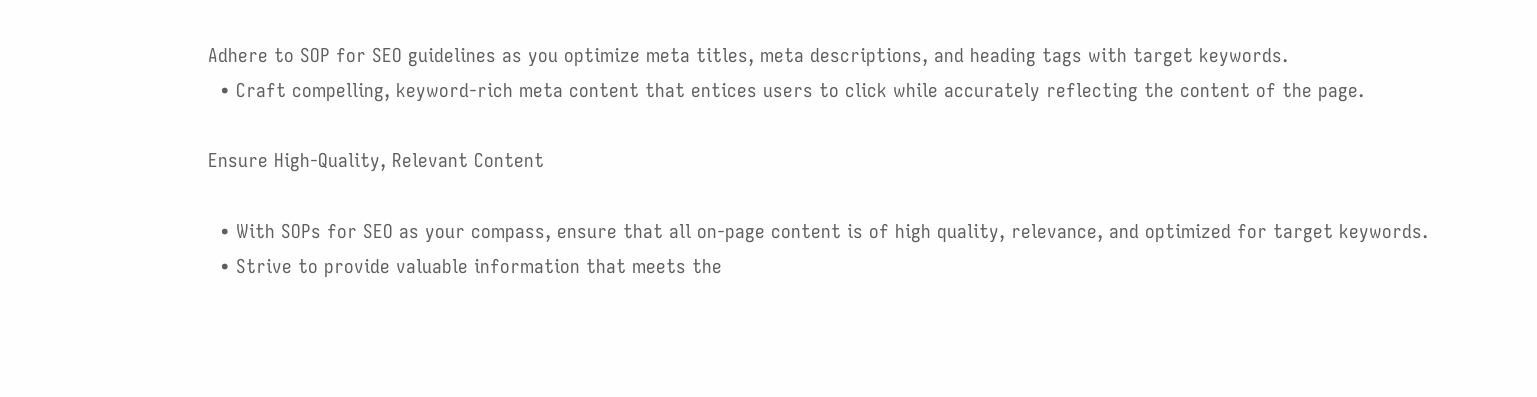Adhere to SOP for SEO guidelines as you optimize meta titles, meta descriptions, and heading tags with target keywords.
  • Craft compelling, keyword-rich meta content that entices users to click while accurately reflecting the content of the page.

Ensure High-Quality, Relevant Content

  • With SOPs for SEO as your compass, ensure that all on-page content is of high quality, relevance, and optimized for target keywords.
  • Strive to provide valuable information that meets the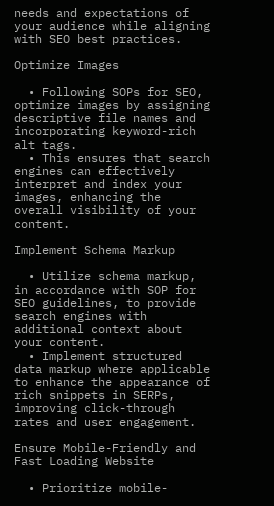needs and expectations of your audience while aligning with SEO best practices.

Optimize Images

  • Following SOPs for SEO, optimize images by assigning descriptive file names and incorporating keyword-rich alt tags.
  • This ensures that search engines can effectively interpret and index your images, enhancing the overall visibility of your content.

Implement Schema Markup

  • Utilize schema markup, in accordance with SOP for SEO guidelines, to provide search engines with additional context about your content.
  • Implement structured data markup where applicable to enhance the appearance of rich snippets in SERPs, improving click-through rates and user engagement.

Ensure Mobile-Friendly and Fast Loading Website

  • Prioritize mobile-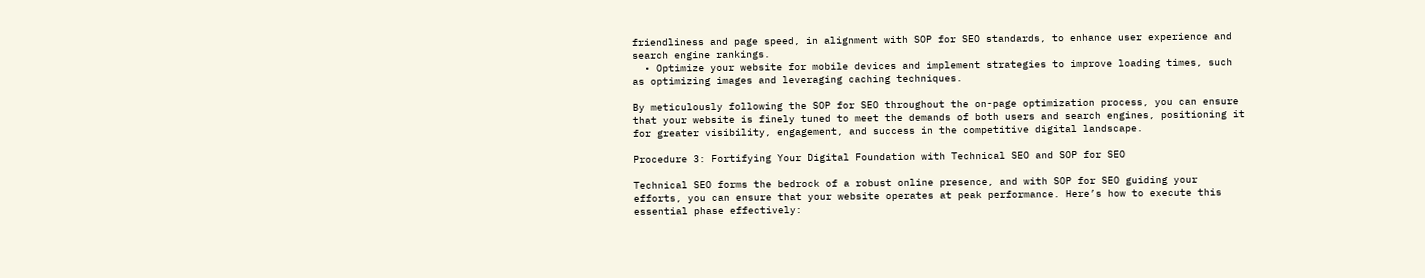friendliness and page speed, in alignment with SOP for SEO standards, to enhance user experience and search engine rankings.
  • Optimize your website for mobile devices and implement strategies to improve loading times, such as optimizing images and leveraging caching techniques.

By meticulously following the SOP for SEO throughout the on-page optimization process, you can ensure that your website is finely tuned to meet the demands of both users and search engines, positioning it for greater visibility, engagement, and success in the competitive digital landscape.

Procedure 3: Fortifying Your Digital Foundation with Technical SEO and SOP for SEO

Technical SEO forms the bedrock of a robust online presence, and with SOP for SEO guiding your efforts, you can ensure that your website operates at peak performance. Here’s how to execute this essential phase effectively: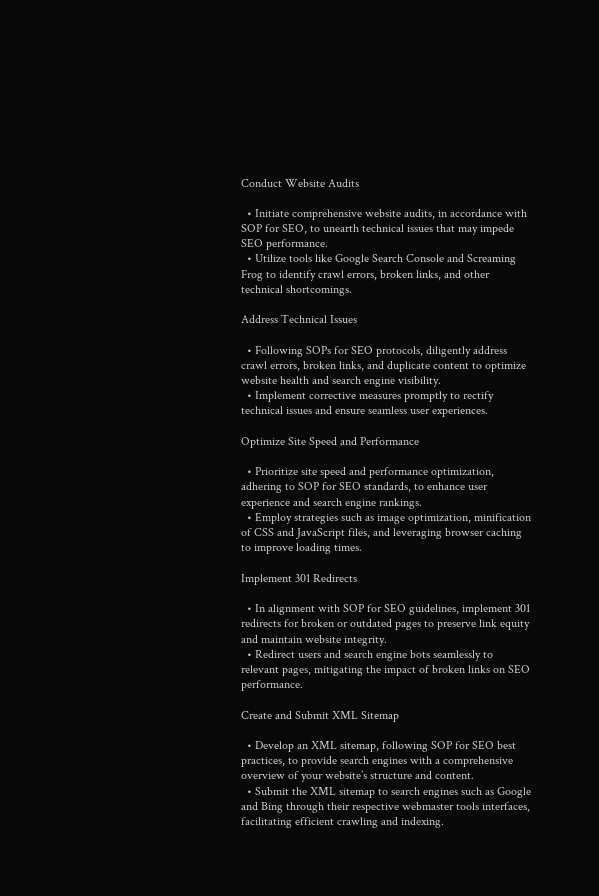Conduct Website Audits

  • Initiate comprehensive website audits, in accordance with SOP for SEO, to unearth technical issues that may impede SEO performance.
  • Utilize tools like Google Search Console and Screaming Frog to identify crawl errors, broken links, and other technical shortcomings.

Address Technical Issues

  • Following SOPs for SEO protocols, diligently address crawl errors, broken links, and duplicate content to optimize website health and search engine visibility.
  • Implement corrective measures promptly to rectify technical issues and ensure seamless user experiences.

Optimize Site Speed and Performance

  • Prioritize site speed and performance optimization, adhering to SOP for SEO standards, to enhance user experience and search engine rankings.
  • Employ strategies such as image optimization, minification of CSS and JavaScript files, and leveraging browser caching to improve loading times.

Implement 301 Redirects

  • In alignment with SOP for SEO guidelines, implement 301 redirects for broken or outdated pages to preserve link equity and maintain website integrity.
  • Redirect users and search engine bots seamlessly to relevant pages, mitigating the impact of broken links on SEO performance.

Create and Submit XML Sitemap

  • Develop an XML sitemap, following SOP for SEO best practices, to provide search engines with a comprehensive overview of your website’s structure and content.
  • Submit the XML sitemap to search engines such as Google and Bing through their respective webmaster tools interfaces, facilitating efficient crawling and indexing.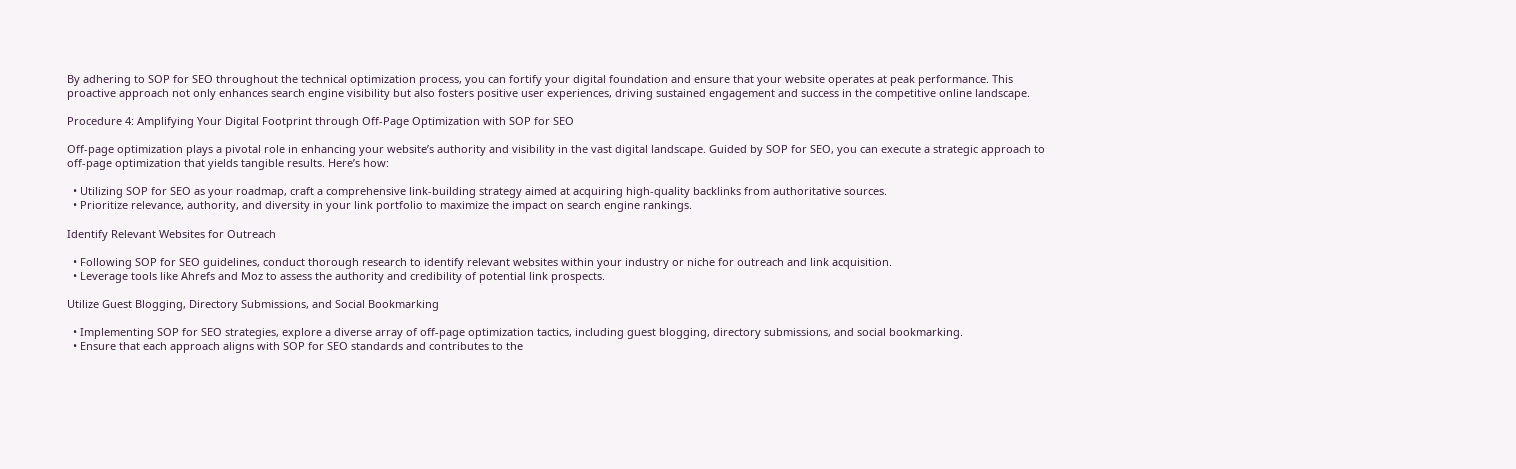By adhering to SOP for SEO throughout the technical optimization process, you can fortify your digital foundation and ensure that your website operates at peak performance. This proactive approach not only enhances search engine visibility but also fosters positive user experiences, driving sustained engagement and success in the competitive online landscape.

Procedure 4: Amplifying Your Digital Footprint through Off-Page Optimization with SOP for SEO

Off-page optimization plays a pivotal role in enhancing your website’s authority and visibility in the vast digital landscape. Guided by SOP for SEO, you can execute a strategic approach to off-page optimization that yields tangible results. Here’s how:

  • Utilizing SOP for SEO as your roadmap, craft a comprehensive link-building strategy aimed at acquiring high-quality backlinks from authoritative sources.
  • Prioritize relevance, authority, and diversity in your link portfolio to maximize the impact on search engine rankings.

Identify Relevant Websites for Outreach

  • Following SOP for SEO guidelines, conduct thorough research to identify relevant websites within your industry or niche for outreach and link acquisition.
  • Leverage tools like Ahrefs and Moz to assess the authority and credibility of potential link prospects.

Utilize Guest Blogging, Directory Submissions, and Social Bookmarking

  • Implementing SOP for SEO strategies, explore a diverse array of off-page optimization tactics, including guest blogging, directory submissions, and social bookmarking.
  • Ensure that each approach aligns with SOP for SEO standards and contributes to the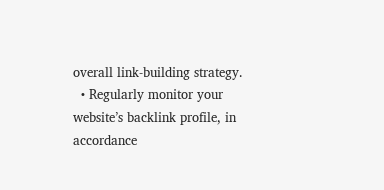overall link-building strategy.
  • Regularly monitor your website’s backlink profile, in accordance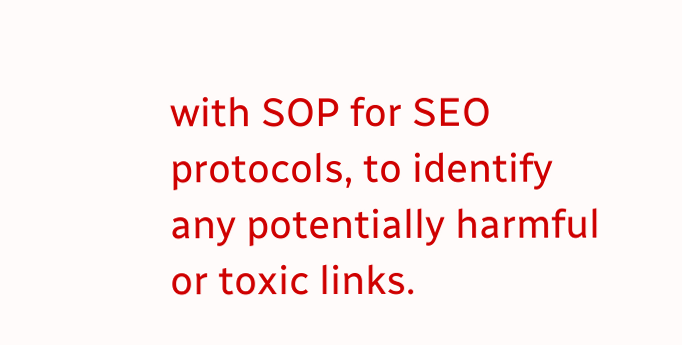with SOP for SEO protocols, to identify any potentially harmful or toxic links.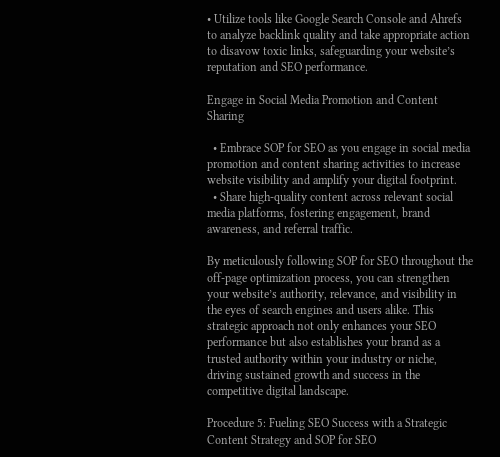• Utilize tools like Google Search Console and Ahrefs to analyze backlink quality and take appropriate action to disavow toxic links, safeguarding your website’s reputation and SEO performance.

Engage in Social Media Promotion and Content Sharing

  • Embrace SOP for SEO as you engage in social media promotion and content sharing activities to increase website visibility and amplify your digital footprint.
  • Share high-quality content across relevant social media platforms, fostering engagement, brand awareness, and referral traffic.

By meticulously following SOP for SEO throughout the off-page optimization process, you can strengthen your website’s authority, relevance, and visibility in the eyes of search engines and users alike. This strategic approach not only enhances your SEO performance but also establishes your brand as a trusted authority within your industry or niche, driving sustained growth and success in the competitive digital landscape.

Procedure 5: Fueling SEO Success with a Strategic Content Strategy and SOP for SEO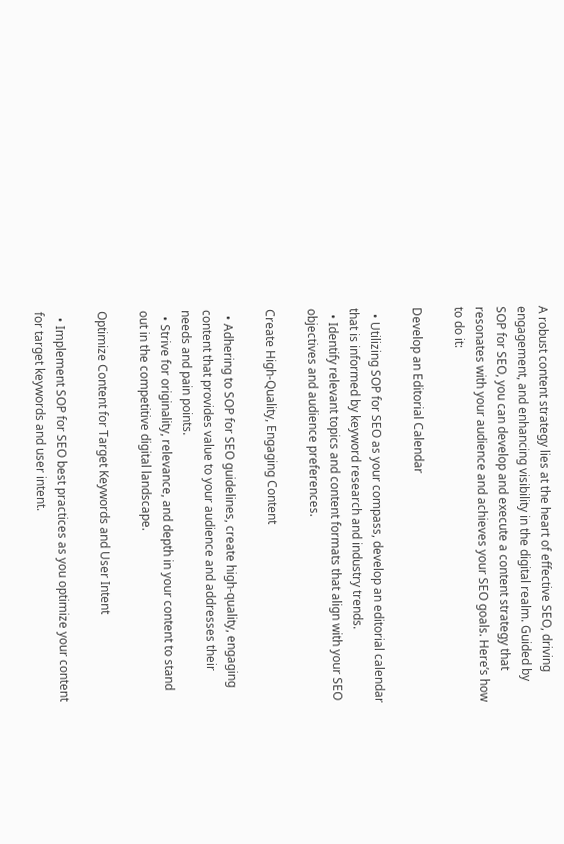A robust content strategy lies at the heart of effective SEO, driving engagement, and enhancing visibility in the digital realm. Guided by SOP for SEO, you can develop and execute a content strategy that resonates with your audience and achieves your SEO goals. Here’s how to do it:

Develop an Editorial Calendar

  • Utilizing SOP for SEO as your compass, develop an editorial calendar that is informed by keyword research and industry trends.
  • Identify relevant topics and content formats that align with your SEO objectives and audience preferences.

Create High-Quality, Engaging Content

  • Adhering to SOP for SEO guidelines, create high-quality, engaging content that provides value to your audience and addresses their needs and pain points.
  • Strive for originality, relevance, and depth in your content to stand out in the competitive digital landscape.

Optimize Content for Target Keywords and User Intent

  • Implement SOP for SEO best practices as you optimize your content for target keywords and user intent.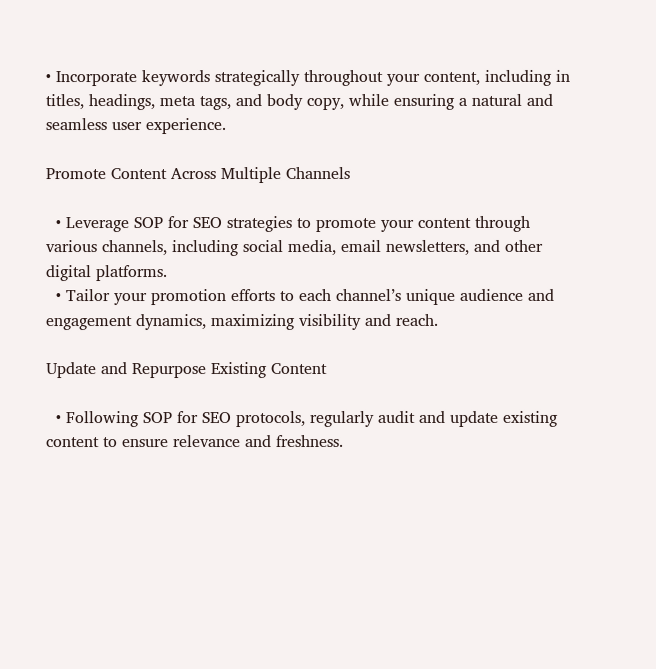• Incorporate keywords strategically throughout your content, including in titles, headings, meta tags, and body copy, while ensuring a natural and seamless user experience.

Promote Content Across Multiple Channels

  • Leverage SOP for SEO strategies to promote your content through various channels, including social media, email newsletters, and other digital platforms.
  • Tailor your promotion efforts to each channel’s unique audience and engagement dynamics, maximizing visibility and reach.

Update and Repurpose Existing Content

  • Following SOP for SEO protocols, regularly audit and update existing content to ensure relevance and freshness.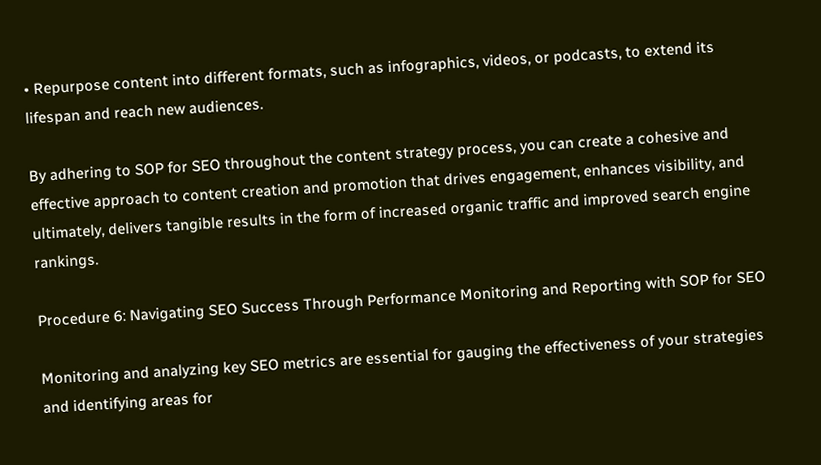• Repurpose content into different formats, such as infographics, videos, or podcasts, to extend its lifespan and reach new audiences.

By adhering to SOP for SEO throughout the content strategy process, you can create a cohesive and effective approach to content creation and promotion that drives engagement, enhances visibility, and ultimately, delivers tangible results in the form of increased organic traffic and improved search engine rankings.

Procedure 6: Navigating SEO Success Through Performance Monitoring and Reporting with SOP for SEO

Monitoring and analyzing key SEO metrics are essential for gauging the effectiveness of your strategies and identifying areas for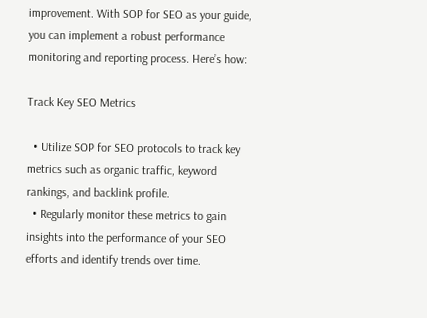improvement. With SOP for SEO as your guide, you can implement a robust performance monitoring and reporting process. Here’s how:

Track Key SEO Metrics

  • Utilize SOP for SEO protocols to track key metrics such as organic traffic, keyword rankings, and backlink profile.
  • Regularly monitor these metrics to gain insights into the performance of your SEO efforts and identify trends over time.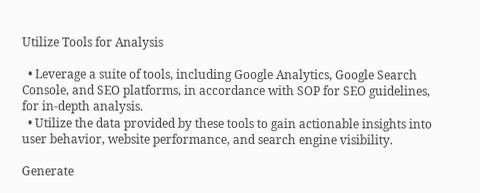Utilize Tools for Analysis

  • Leverage a suite of tools, including Google Analytics, Google Search Console, and SEO platforms, in accordance with SOP for SEO guidelines, for in-depth analysis.
  • Utilize the data provided by these tools to gain actionable insights into user behavior, website performance, and search engine visibility.

Generate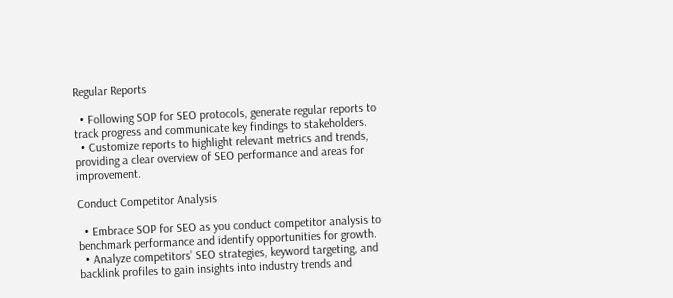Regular Reports

  • Following SOP for SEO protocols, generate regular reports to track progress and communicate key findings to stakeholders.
  • Customize reports to highlight relevant metrics and trends, providing a clear overview of SEO performance and areas for improvement.

Conduct Competitor Analysis

  • Embrace SOP for SEO as you conduct competitor analysis to benchmark performance and identify opportunities for growth.
  • Analyze competitors’ SEO strategies, keyword targeting, and backlink profiles to gain insights into industry trends and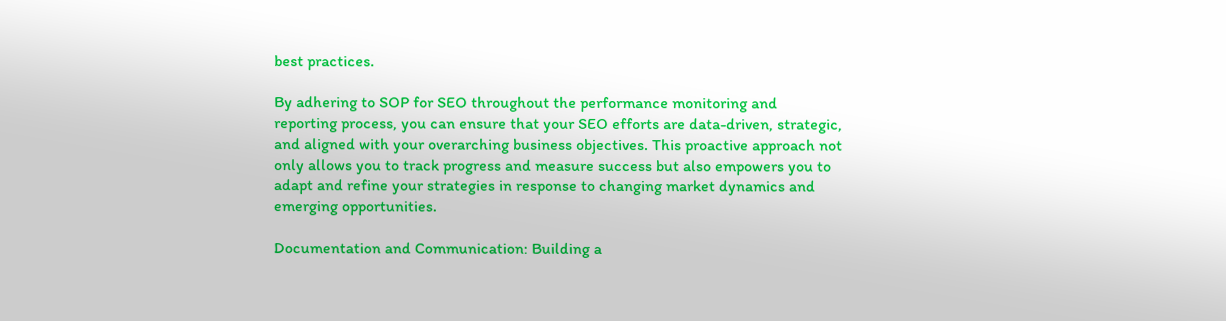best practices.

By adhering to SOP for SEO throughout the performance monitoring and reporting process, you can ensure that your SEO efforts are data-driven, strategic, and aligned with your overarching business objectives. This proactive approach not only allows you to track progress and measure success but also empowers you to adapt and refine your strategies in response to changing market dynamics and emerging opportunities.

Documentation and Communication: Building a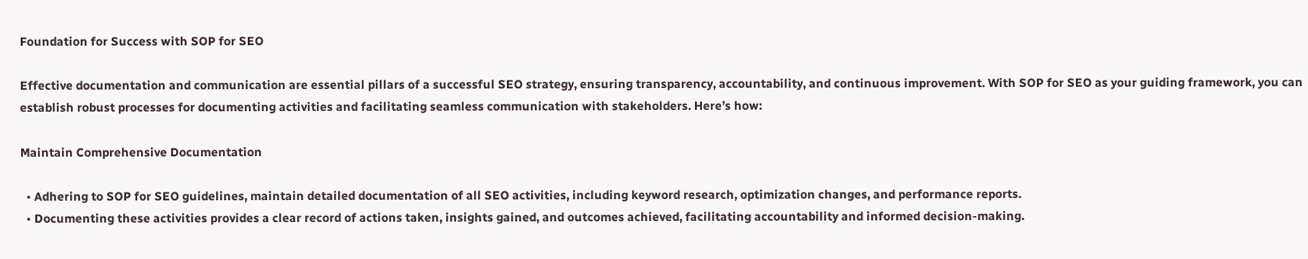Foundation for Success with SOP for SEO

Effective documentation and communication are essential pillars of a successful SEO strategy, ensuring transparency, accountability, and continuous improvement. With SOP for SEO as your guiding framework, you can establish robust processes for documenting activities and facilitating seamless communication with stakeholders. Here’s how:

Maintain Comprehensive Documentation

  • Adhering to SOP for SEO guidelines, maintain detailed documentation of all SEO activities, including keyword research, optimization changes, and performance reports.
  • Documenting these activities provides a clear record of actions taken, insights gained, and outcomes achieved, facilitating accountability and informed decision-making.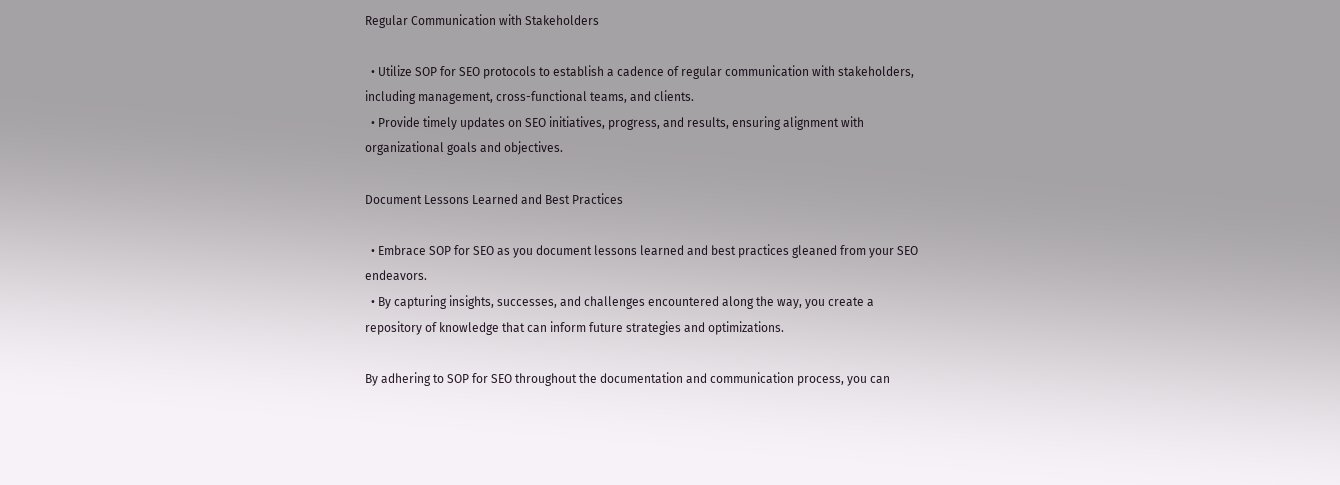Regular Communication with Stakeholders

  • Utilize SOP for SEO protocols to establish a cadence of regular communication with stakeholders, including management, cross-functional teams, and clients.
  • Provide timely updates on SEO initiatives, progress, and results, ensuring alignment with organizational goals and objectives.

Document Lessons Learned and Best Practices

  • Embrace SOP for SEO as you document lessons learned and best practices gleaned from your SEO endeavors.
  • By capturing insights, successes, and challenges encountered along the way, you create a repository of knowledge that can inform future strategies and optimizations.

By adhering to SOP for SEO throughout the documentation and communication process, you can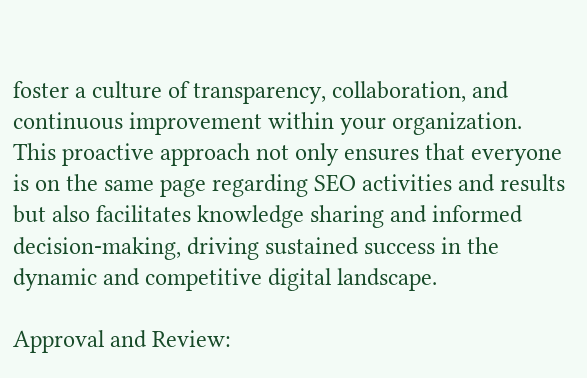foster a culture of transparency, collaboration, and continuous improvement within your organization. This proactive approach not only ensures that everyone is on the same page regarding SEO activities and results but also facilitates knowledge sharing and informed decision-making, driving sustained success in the dynamic and competitive digital landscape.

Approval and Review: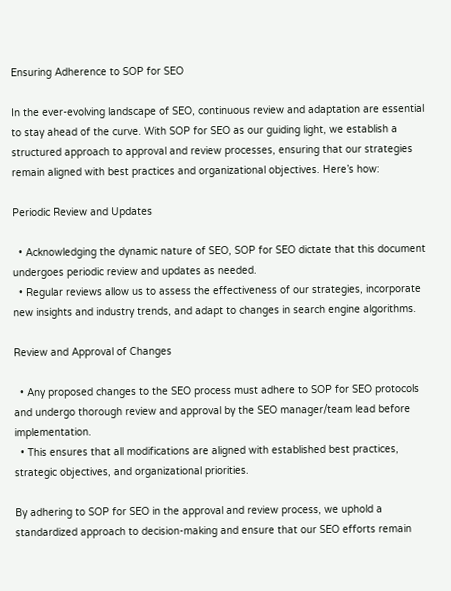Ensuring Adherence to SOP for SEO

In the ever-evolving landscape of SEO, continuous review and adaptation are essential to stay ahead of the curve. With SOP for SEO as our guiding light, we establish a structured approach to approval and review processes, ensuring that our strategies remain aligned with best practices and organizational objectives. Here’s how:

Periodic Review and Updates

  • Acknowledging the dynamic nature of SEO, SOP for SEO dictate that this document undergoes periodic review and updates as needed.
  • Regular reviews allow us to assess the effectiveness of our strategies, incorporate new insights and industry trends, and adapt to changes in search engine algorithms.

Review and Approval of Changes

  • Any proposed changes to the SEO process must adhere to SOP for SEO protocols and undergo thorough review and approval by the SEO manager/team lead before implementation.
  • This ensures that all modifications are aligned with established best practices, strategic objectives, and organizational priorities.

By adhering to SOP for SEO in the approval and review process, we uphold a standardized approach to decision-making and ensure that our SEO efforts remain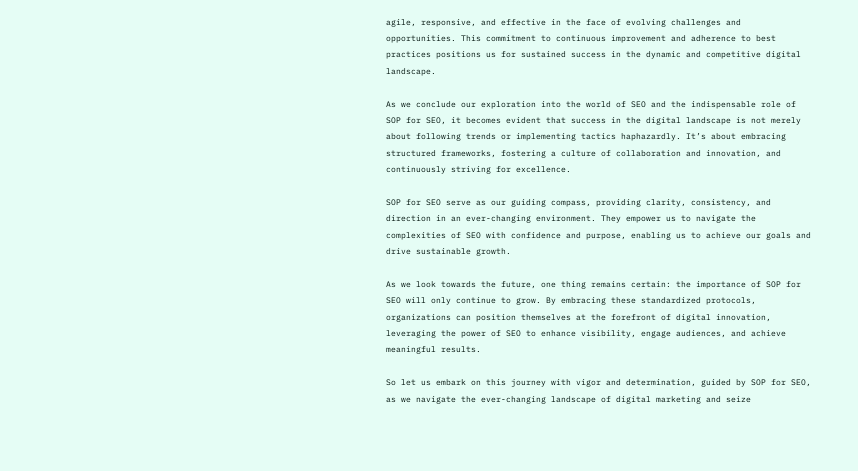agile, responsive, and effective in the face of evolving challenges and opportunities. This commitment to continuous improvement and adherence to best practices positions us for sustained success in the dynamic and competitive digital landscape.

As we conclude our exploration into the world of SEO and the indispensable role of SOP for SEO, it becomes evident that success in the digital landscape is not merely about following trends or implementing tactics haphazardly. It’s about embracing structured frameworks, fostering a culture of collaboration and innovation, and continuously striving for excellence.

SOP for SEO serve as our guiding compass, providing clarity, consistency, and direction in an ever-changing environment. They empower us to navigate the complexities of SEO with confidence and purpose, enabling us to achieve our goals and drive sustainable growth.

As we look towards the future, one thing remains certain: the importance of SOP for SEO will only continue to grow. By embracing these standardized protocols, organizations can position themselves at the forefront of digital innovation, leveraging the power of SEO to enhance visibility, engage audiences, and achieve meaningful results.

So let us embark on this journey with vigor and determination, guided by SOP for SEO, as we navigate the ever-changing landscape of digital marketing and seize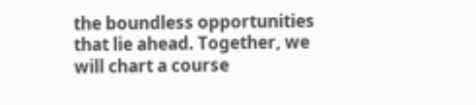the boundless opportunities that lie ahead. Together, we will chart a course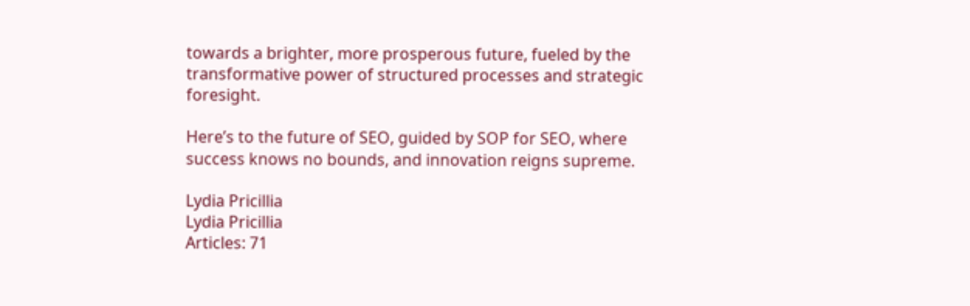towards a brighter, more prosperous future, fueled by the transformative power of structured processes and strategic foresight.

Here’s to the future of SEO, guided by SOP for SEO, where success knows no bounds, and innovation reigns supreme.

Lydia Pricillia
Lydia Pricillia
Articles: 71